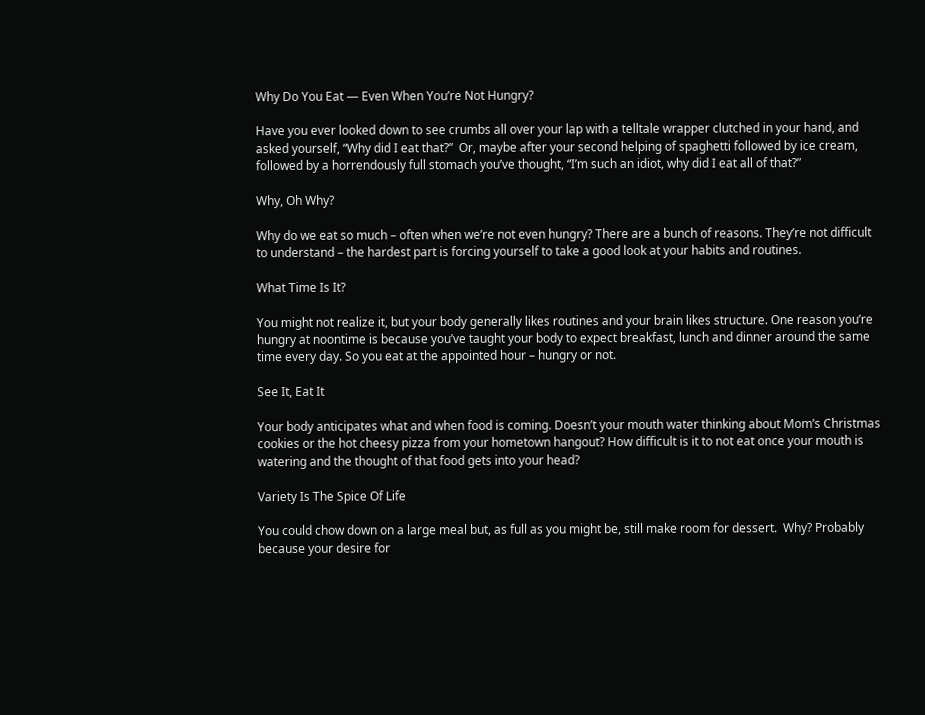Why Do You Eat — Even When You’re Not Hungry?

Have you ever looked down to see crumbs all over your lap with a telltale wrapper clutched in your hand, and asked yourself, “Why did I eat that?”  Or, maybe after your second helping of spaghetti followed by ice cream, followed by a horrendously full stomach you’ve thought, “I’m such an idiot, why did I eat all of that?”

Why, Oh Why?

Why do we eat so much – often when we’re not even hungry? There are a bunch of reasons. They’re not difficult to understand – the hardest part is forcing yourself to take a good look at your habits and routines.

What Time Is It?

You might not realize it, but your body generally likes routines and your brain likes structure. One reason you’re hungry at noontime is because you’ve taught your body to expect breakfast, lunch and dinner around the same time every day. So you eat at the appointed hour – hungry or not.

See It, Eat It

Your body anticipates what and when food is coming. Doesn’t your mouth water thinking about Mom’s Christmas cookies or the hot cheesy pizza from your hometown hangout? How difficult is it to not eat once your mouth is watering and the thought of that food gets into your head?

Variety Is The Spice Of Life

You could chow down on a large meal but, as full as you might be, still make room for dessert.  Why? Probably because your desire for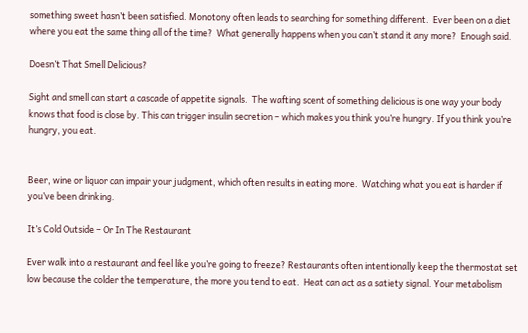something sweet hasn’t been satisfied. Monotony often leads to searching for something different.  Ever been on a diet where you eat the same thing all of the time?  What generally happens when you can’t stand it any more?  Enough said.

Doesn’t That Smell Delicious?

Sight and smell can start a cascade of appetite signals.  The wafting scent of something delicious is one way your body knows that food is close by. This can trigger insulin secretion – which makes you think you’re hungry. If you think you’re hungry, you eat.


Beer, wine or liquor can impair your judgment, which often results in eating more.  Watching what you eat is harder if you’ve been drinking.

It’s Cold Outside – Or In The Restaurant

Ever walk into a restaurant and feel like you’re going to freeze? Restaurants often intentionally keep the thermostat set low because the colder the temperature, the more you tend to eat.  Heat can act as a satiety signal. Your metabolism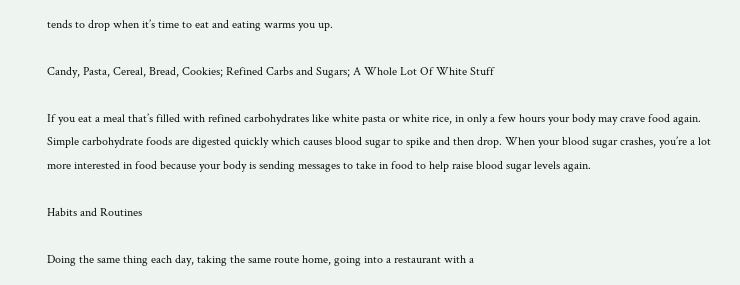tends to drop when it’s time to eat and eating warms you up.

Candy, Pasta, Cereal, Bread, Cookies; Refined Carbs and Sugars; A Whole Lot Of White Stuff

If you eat a meal that’s filled with refined carbohydrates like white pasta or white rice, in only a few hours your body may crave food again. Simple carbohydrate foods are digested quickly which causes blood sugar to spike and then drop. When your blood sugar crashes, you’re a lot more interested in food because your body is sending messages to take in food to help raise blood sugar levels again.

Habits and Routines

Doing the same thing each day, taking the same route home, going into a restaurant with a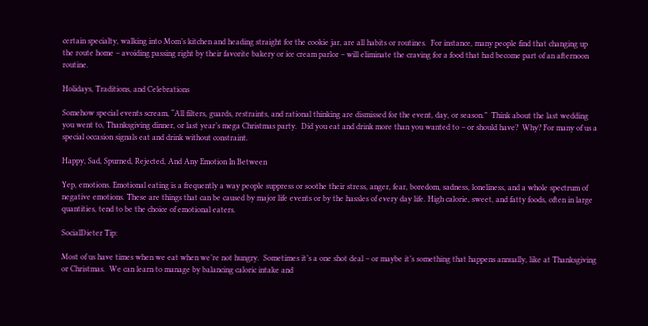certain specialty, walking into Mom’s kitchen and heading straight for the cookie jar, are all habits or routines.  For instance, many people find that changing up the route home – avoiding passing right by their favorite bakery or ice cream parlor – will eliminate the craving for a food that had become part of an afternoon routine.

Holidays, Traditions, and Celebrations

Somehow special events scream, “All filters, guards, restraints, and rational thinking are dismissed for the event, day, or season.”  Think about the last wedding you went to, Thanksgiving dinner, or last year’s mega Christmas party.  Did you eat and drink more than you wanted to – or should have?  Why? For many of us a special occasion signals eat and drink without constraint.

Happy, Sad, Spurned, Rejected, And Any Emotion In Between

Yep, emotions. Emotional eating is a frequently a way people suppress or soothe their stress, anger, fear, boredom, sadness, loneliness, and a whole spectrum of negative emotions. These are things that can be caused by major life events or by the hassles of every day life. High calorie, sweet, and fatty foods, often in large quantities, tend to be the choice of emotional eaters.

SocialDieter Tip:

Most of us have times when we eat when we’re not hungry.  Sometimes it’s a one shot deal – or maybe it’s something that happens annually, like at Thanksgiving or Christmas.  We can learn to manage by balancing caloric intake and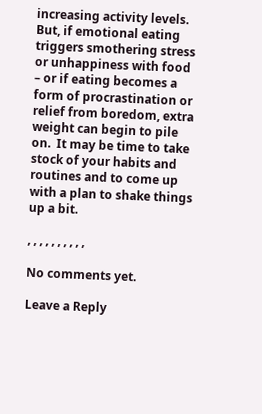increasing activity levels.  But, if emotional eating triggers smothering stress or unhappiness with food – or if eating becomes a form of procrastination or relief from boredom, extra weight can begin to pile on.  It may be time to take stock of your habits and routines and to come up with a plan to shake things up a bit.

, , , , , , , , , ,

No comments yet.

Leave a Reply